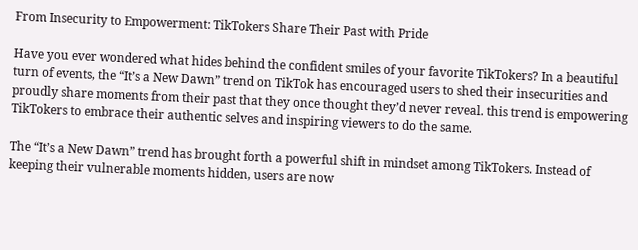From Insecurity to Empowerment: TikTokers Share Their Past with Pride

Have you ever wondered what hides behind the confident smiles of your favorite TikTokers? In a beautiful turn of events, the “It’s a New Dawn” trend on TikTok has encouraged users to shed their insecurities and proudly share moments from their past that they once thought they’d never reveal. this trend is empowering TikTokers to embrace their authentic selves and inspiring viewers to do the same.

The “It’s a New Dawn” trend has brought forth a powerful shift in mindset among TikTokers. Instead of keeping their vulnerable moments hidden, users are now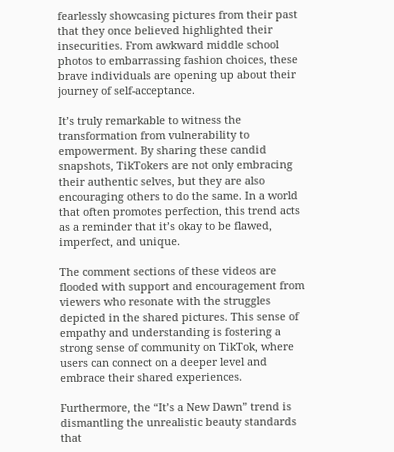fearlessly showcasing pictures from their past that they once believed highlighted their insecurities. From awkward middle school photos to embarrassing fashion choices, these brave individuals are opening up about their journey of self-acceptance.

It’s truly remarkable to witness the transformation from vulnerability to empowerment. By sharing these candid snapshots, TikTokers are not only embracing their authentic selves, but they are also encouraging others to do the same. In a world that often promotes perfection, this trend acts as a reminder that it’s okay to be flawed, imperfect, and unique.

The comment sections of these videos are flooded with support and encouragement from viewers who resonate with the struggles depicted in the shared pictures. This sense of empathy and understanding is fostering a strong sense of community on TikTok, where users can connect on a deeper level and embrace their shared experiences.

Furthermore, the “It’s a New Dawn” trend is dismantling the unrealistic beauty standards that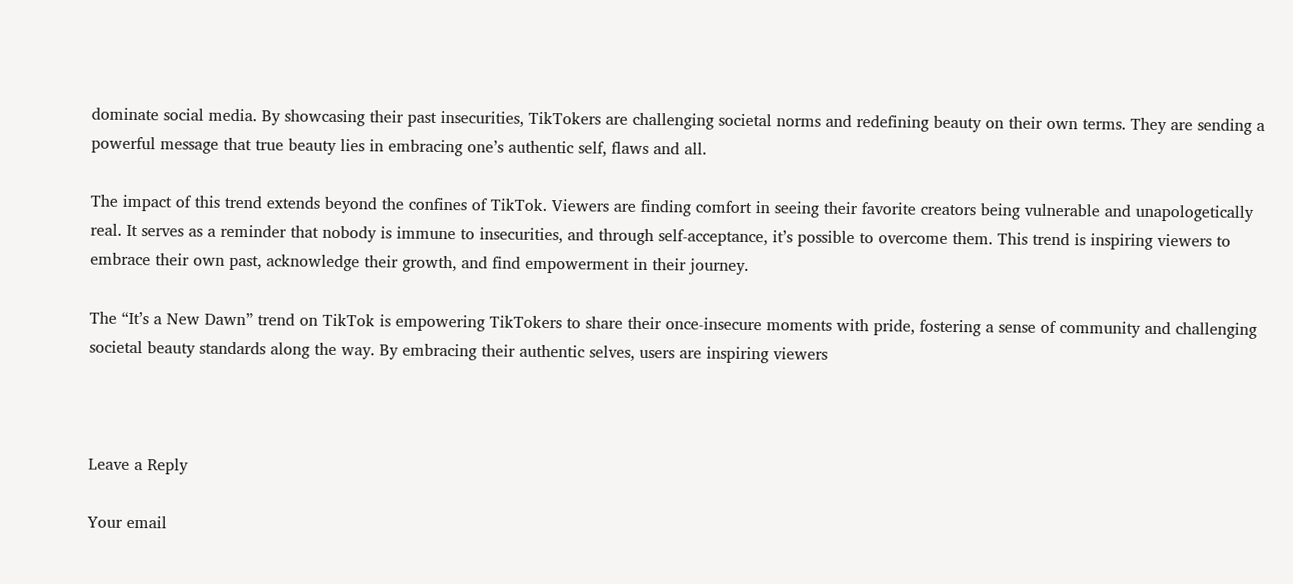dominate social media. By showcasing their past insecurities, TikTokers are challenging societal norms and redefining beauty on their own terms. They are sending a powerful message that true beauty lies in embracing one’s authentic self, flaws and all.

The impact of this trend extends beyond the confines of TikTok. Viewers are finding comfort in seeing their favorite creators being vulnerable and unapologetically real. It serves as a reminder that nobody is immune to insecurities, and through self-acceptance, it’s possible to overcome them. This trend is inspiring viewers to embrace their own past, acknowledge their growth, and find empowerment in their journey.

The “It’s a New Dawn” trend on TikTok is empowering TikTokers to share their once-insecure moments with pride, fostering a sense of community and challenging societal beauty standards along the way. By embracing their authentic selves, users are inspiring viewers



Leave a Reply

Your email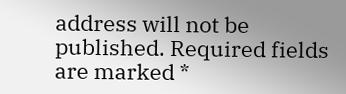address will not be published. Required fields are marked *